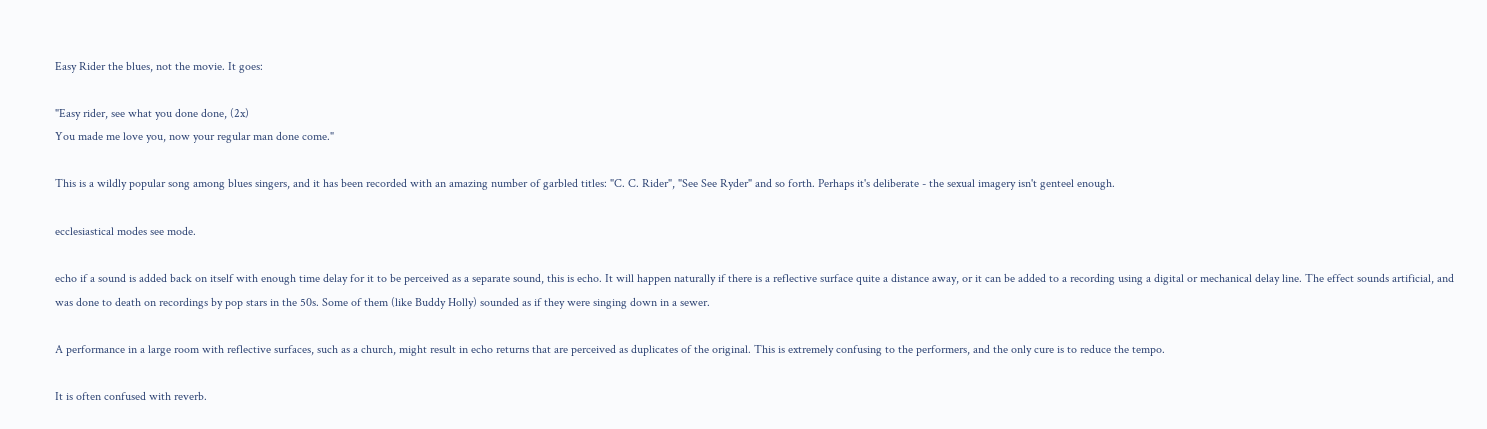Easy Rider the blues, not the movie. It goes:

"Easy rider, see what you done done, (2x)
You made me love you, now your regular man done come."

This is a wildly popular song among blues singers, and it has been recorded with an amazing number of garbled titles: "C. C. Rider", "See See Ryder" and so forth. Perhaps it's deliberate - the sexual imagery isn't genteel enough.

ecclesiastical modes see mode.

echo if a sound is added back on itself with enough time delay for it to be perceived as a separate sound, this is echo. It will happen naturally if there is a reflective surface quite a distance away, or it can be added to a recording using a digital or mechanical delay line. The effect sounds artificial, and was done to death on recordings by pop stars in the 50s. Some of them (like Buddy Holly) sounded as if they were singing down in a sewer.

A performance in a large room with reflective surfaces, such as a church, might result in echo returns that are perceived as duplicates of the original. This is extremely confusing to the performers, and the only cure is to reduce the tempo.

It is often confused with reverb.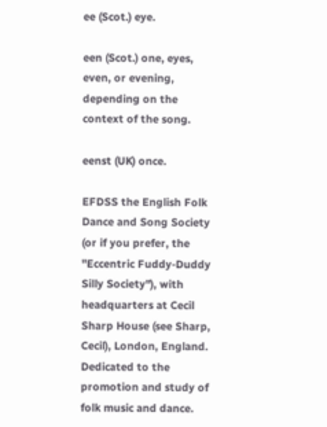ee (Scot.) eye.

een (Scot.) one, eyes, even, or evening, depending on the context of the song.

eenst (UK) once.

EFDSS the English Folk Dance and Song Society (or if you prefer, the "Eccentric Fuddy-Duddy Silly Society"), with headquarters at Cecil Sharp House (see Sharp, Cecil), London, England. Dedicated to the promotion and study of folk music and dance.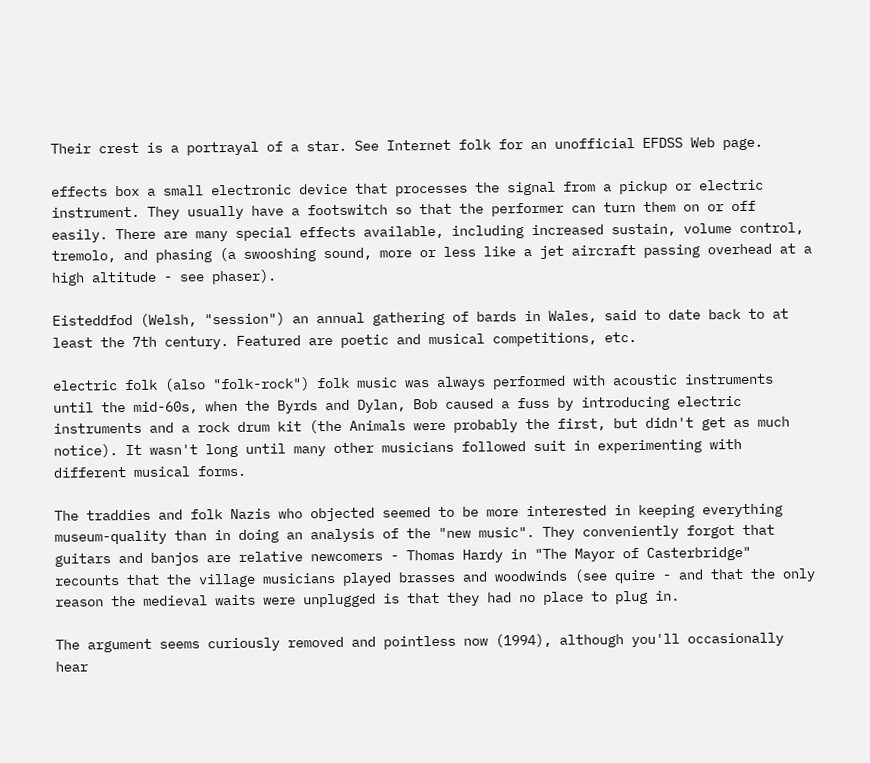Their crest is a portrayal of a star. See Internet folk for an unofficial EFDSS Web page.

effects box a small electronic device that processes the signal from a pickup or electric instrument. They usually have a footswitch so that the performer can turn them on or off easily. There are many special effects available, including increased sustain, volume control, tremolo, and phasing (a swooshing sound, more or less like a jet aircraft passing overhead at a high altitude - see phaser).

Eisteddfod (Welsh, "session") an annual gathering of bards in Wales, said to date back to at least the 7th century. Featured are poetic and musical competitions, etc.

electric folk (also "folk-rock") folk music was always performed with acoustic instruments until the mid-60s, when the Byrds and Dylan, Bob caused a fuss by introducing electric instruments and a rock drum kit (the Animals were probably the first, but didn't get as much notice). It wasn't long until many other musicians followed suit in experimenting with different musical forms.

The traddies and folk Nazis who objected seemed to be more interested in keeping everything museum-quality than in doing an analysis of the "new music". They conveniently forgot that guitars and banjos are relative newcomers - Thomas Hardy in "The Mayor of Casterbridge" recounts that the village musicians played brasses and woodwinds (see quire - and that the only reason the medieval waits were unplugged is that they had no place to plug in.

The argument seems curiously removed and pointless now (1994), although you'll occasionally hear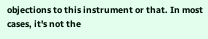objections to this instrument or that. In most cases, it's not the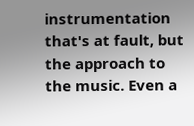instrumentation that's at fault, but the approach to the music. Even a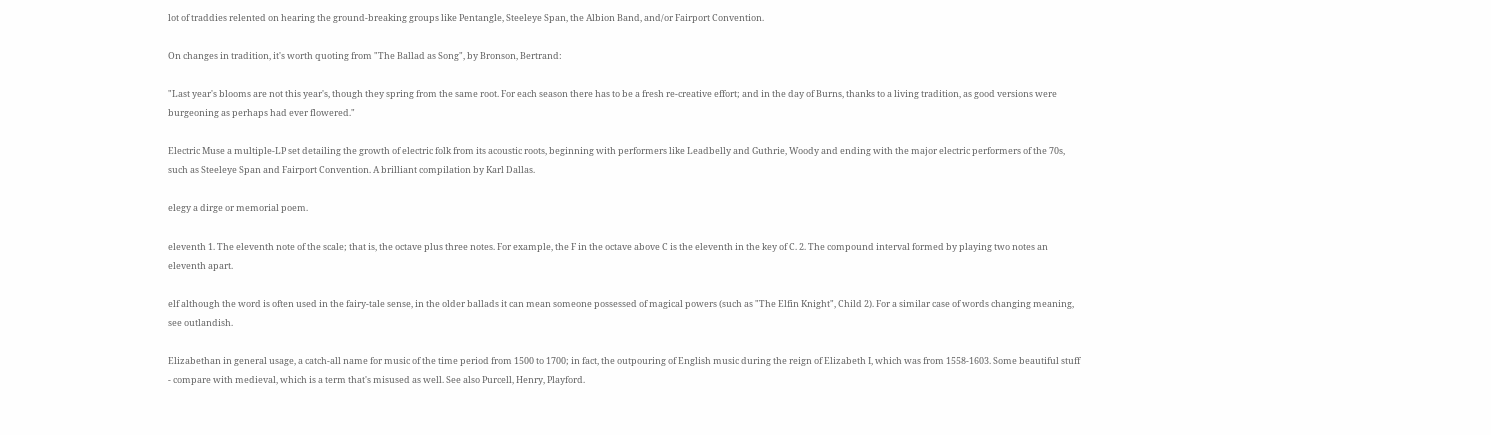lot of traddies relented on hearing the ground-breaking groups like Pentangle, Steeleye Span, the Albion Band, and/or Fairport Convention.

On changes in tradition, it's worth quoting from "The Ballad as Song", by Bronson, Bertrand:

"Last year's blooms are not this year's, though they spring from the same root. For each season there has to be a fresh re-creative effort; and in the day of Burns, thanks to a living tradition, as good versions were burgeoning as perhaps had ever flowered."

Electric Muse a multiple-LP set detailing the growth of electric folk from its acoustic roots, beginning with performers like Leadbelly and Guthrie, Woody and ending with the major electric performers of the 70s, such as Steeleye Span and Fairport Convention. A brilliant compilation by Karl Dallas.

elegy a dirge or memorial poem.

eleventh 1. The eleventh note of the scale; that is, the octave plus three notes. For example, the F in the octave above C is the eleventh in the key of C. 2. The compound interval formed by playing two notes an eleventh apart.

elf although the word is often used in the fairy-tale sense, in the older ballads it can mean someone possessed of magical powers (such as "The Elfin Knight", Child 2). For a similar case of words changing meaning, see outlandish.

Elizabethan in general usage, a catch-all name for music of the time period from 1500 to 1700; in fact, the outpouring of English music during the reign of Elizabeth I, which was from 1558-1603. Some beautiful stuff - compare with medieval, which is a term that's misused as well. See also Purcell, Henry, Playford.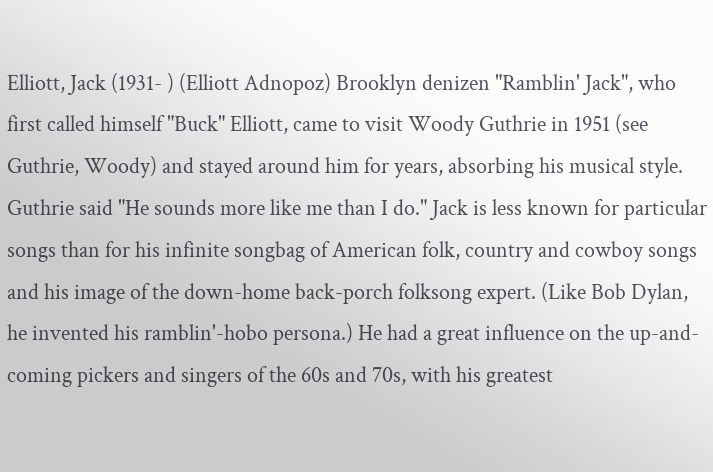Elliott, Jack (1931- ) (Elliott Adnopoz) Brooklyn denizen "Ramblin' Jack", who first called himself "Buck" Elliott, came to visit Woody Guthrie in 1951 (see Guthrie, Woody) and stayed around him for years, absorbing his musical style. Guthrie said "He sounds more like me than I do." Jack is less known for particular songs than for his infinite songbag of American folk, country and cowboy songs and his image of the down-home back-porch folksong expert. (Like Bob Dylan, he invented his ramblin'-hobo persona.) He had a great influence on the up-and-coming pickers and singers of the 60s and 70s, with his greatest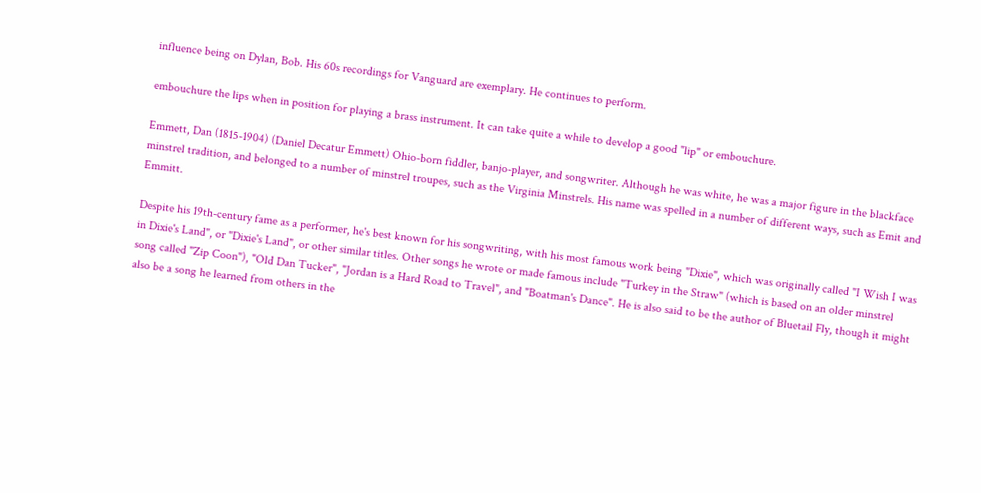influence being on Dylan, Bob. His 60s recordings for Vanguard are exemplary. He continues to perform.

embouchure the lips when in position for playing a brass instrument. It can take quite a while to develop a good "lip" or embouchure.

Emmett, Dan (1815-1904) (Daniel Decatur Emmett) Ohio-born fiddler, banjo-player, and songwriter. Although he was white, he was a major figure in the blackface minstrel tradition, and belonged to a number of minstrel troupes, such as the Virginia Minstrels. His name was spelled in a number of different ways, such as Emit and Emmitt.

Despite his 19th-century fame as a performer, he's best known for his songwriting, with his most famous work being "Dixie", which was originally called "I Wish I was in Dixie's Land", or "Dixie's Land", or other similar titles. Other songs he wrote or made famous include "Turkey in the Straw" (which is based on an older minstrel song called "Zip Coon"), "Old Dan Tucker", "Jordan is a Hard Road to Travel", and "Boatman's Dance". He is also said to be the author of Bluetail Fly, though it might also be a song he learned from others in the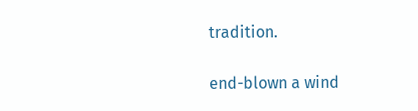tradition.

end-blown a wind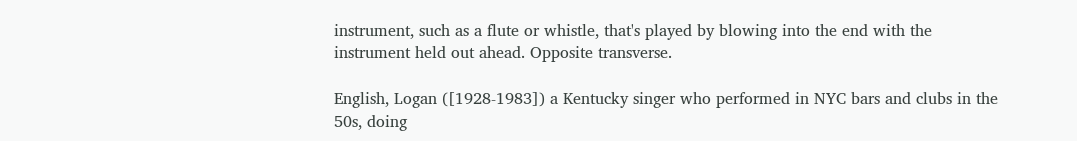instrument, such as a flute or whistle, that's played by blowing into the end with the instrument held out ahead. Opposite transverse.

English, Logan ([1928-1983]) a Kentucky singer who performed in NYC bars and clubs in the 50s, doing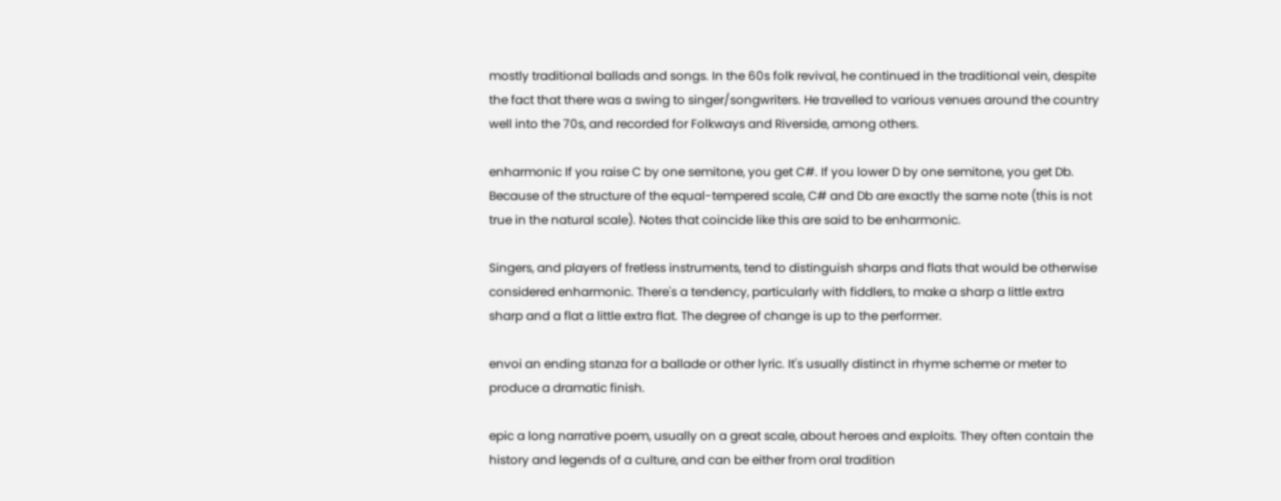mostly traditional ballads and songs. In the 60s folk revival, he continued in the traditional vein, despite the fact that there was a swing to singer/songwriters. He travelled to various venues around the country well into the 70s, and recorded for Folkways and Riverside, among others.

enharmonic If you raise C by one semitone, you get C#. If you lower D by one semitone, you get Db. Because of the structure of the equal-tempered scale, C# and Db are exactly the same note (this is not true in the natural scale). Notes that coincide like this are said to be enharmonic.

Singers, and players of fretless instruments, tend to distinguish sharps and flats that would be otherwise considered enharmonic. There's a tendency, particularly with fiddlers, to make a sharp a little extra sharp and a flat a little extra flat. The degree of change is up to the performer.

envoi an ending stanza for a ballade or other lyric. It's usually distinct in rhyme scheme or meter to produce a dramatic finish.

epic a long narrative poem, usually on a great scale, about heroes and exploits. They often contain the history and legends of a culture, and can be either from oral tradition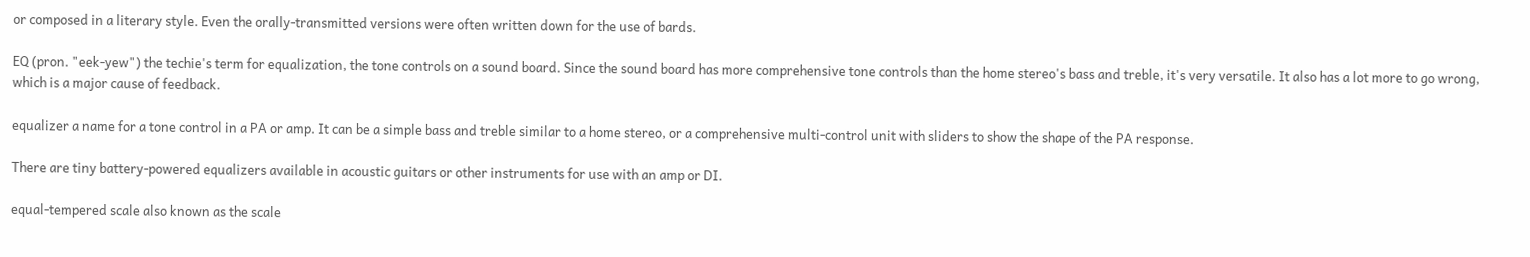or composed in a literary style. Even the orally-transmitted versions were often written down for the use of bards.

EQ (pron. "eek-yew") the techie's term for equalization, the tone controls on a sound board. Since the sound board has more comprehensive tone controls than the home stereo's bass and treble, it's very versatile. It also has a lot more to go wrong, which is a major cause of feedback.

equalizer a name for a tone control in a PA or amp. It can be a simple bass and treble similar to a home stereo, or a comprehensive multi-control unit with sliders to show the shape of the PA response.

There are tiny battery-powered equalizers available in acoustic guitars or other instruments for use with an amp or DI.

equal-tempered scale also known as the scale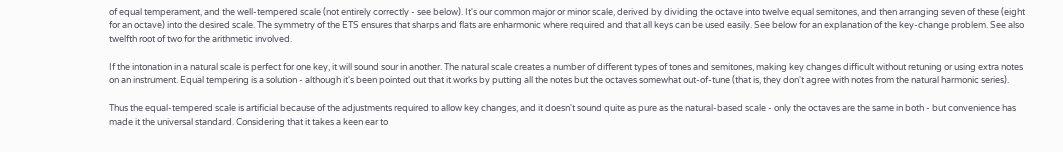of equal temperament, and the well-tempered scale (not entirely correctly - see below). It's our common major or minor scale, derived by dividing the octave into twelve equal semitones, and then arranging seven of these (eight for an octave) into the desired scale. The symmetry of the ETS ensures that sharps and flats are enharmonic where required and that all keys can be used easily. See below for an explanation of the key-change problem. See also twelfth root of two for the arithmetic involved.

If the intonation in a natural scale is perfect for one key, it will sound sour in another. The natural scale creates a number of different types of tones and semitones, making key changes difficult without retuning or using extra notes on an instrument. Equal tempering is a solution - although it's been pointed out that it works by putting all the notes but the octaves somewhat out-of-tune (that is, they don't agree with notes from the natural harmonic series).

Thus the equal-tempered scale is artificial because of the adjustments required to allow key changes, and it doesn't sound quite as pure as the natural-based scale - only the octaves are the same in both - but convenience has made it the universal standard. Considering that it takes a keen ear to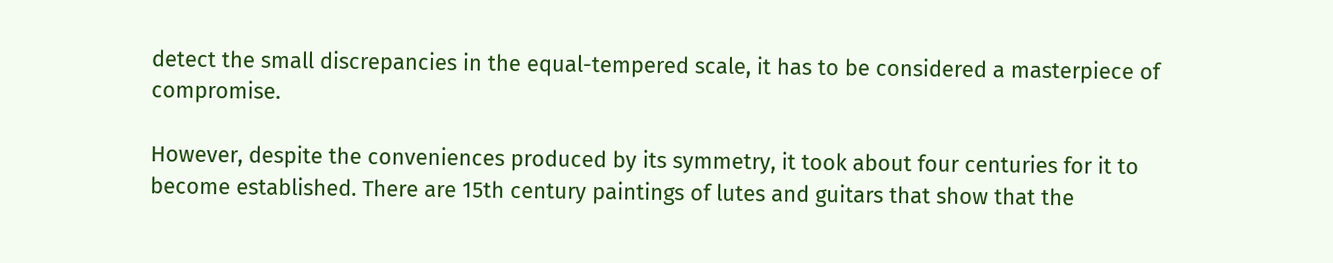detect the small discrepancies in the equal-tempered scale, it has to be considered a masterpiece of compromise.

However, despite the conveniences produced by its symmetry, it took about four centuries for it to become established. There are 15th century paintings of lutes and guitars that show that the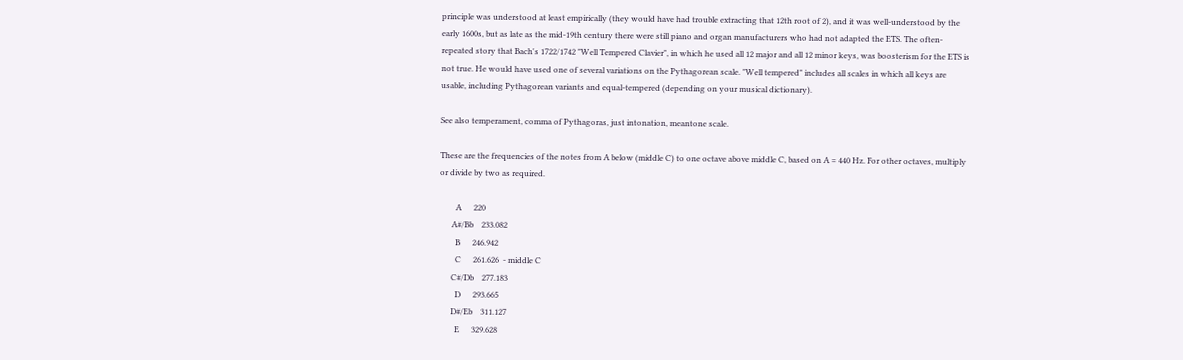principle was understood at least empirically (they would have had trouble extracting that 12th root of 2), and it was well-understood by the early 1600s, but as late as the mid-19th century there were still piano and organ manufacturers who had not adapted the ETS. The often-repeated story that Bach's 1722/1742 "Well Tempered Clavier", in which he used all 12 major and all 12 minor keys, was boosterism for the ETS is not true. He would have used one of several variations on the Pythagorean scale. "Well tempered" includes all scales in which all keys are usable, including Pythagorean variants and equal-tempered (depending on your musical dictionary).

See also temperament, comma of Pythagoras, just intonation, meantone scale.

These are the frequencies of the notes from A below (middle C) to one octave above middle C, based on A = 440 Hz. For other octaves, multiply or divide by two as required.

        A      220
      A#/Bb    233.082
        B      246.942
        C      261.626  - middle C
      C#/Db    277.183
        D      293.665
      D#/Eb    311.127
        E      329.628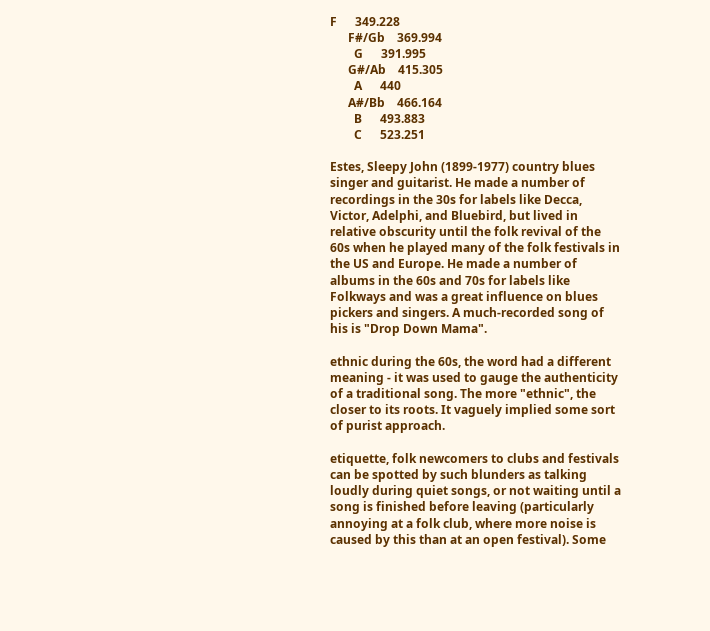F      349.228
      F#/Gb    369.994
        G      391.995
      G#/Ab    415.305
        A      440
      A#/Bb    466.164
        B      493.883
        C      523.251

Estes, Sleepy John (1899-1977) country blues singer and guitarist. He made a number of recordings in the 30s for labels like Decca, Victor, Adelphi, and Bluebird, but lived in relative obscurity until the folk revival of the 60s when he played many of the folk festivals in the US and Europe. He made a number of albums in the 60s and 70s for labels like Folkways and was a great influence on blues pickers and singers. A much-recorded song of his is "Drop Down Mama".

ethnic during the 60s, the word had a different meaning - it was used to gauge the authenticity of a traditional song. The more "ethnic", the closer to its roots. It vaguely implied some sort of purist approach.

etiquette, folk newcomers to clubs and festivals can be spotted by such blunders as talking loudly during quiet songs, or not waiting until a song is finished before leaving (particularly annoying at a folk club, where more noise is caused by this than at an open festival). Some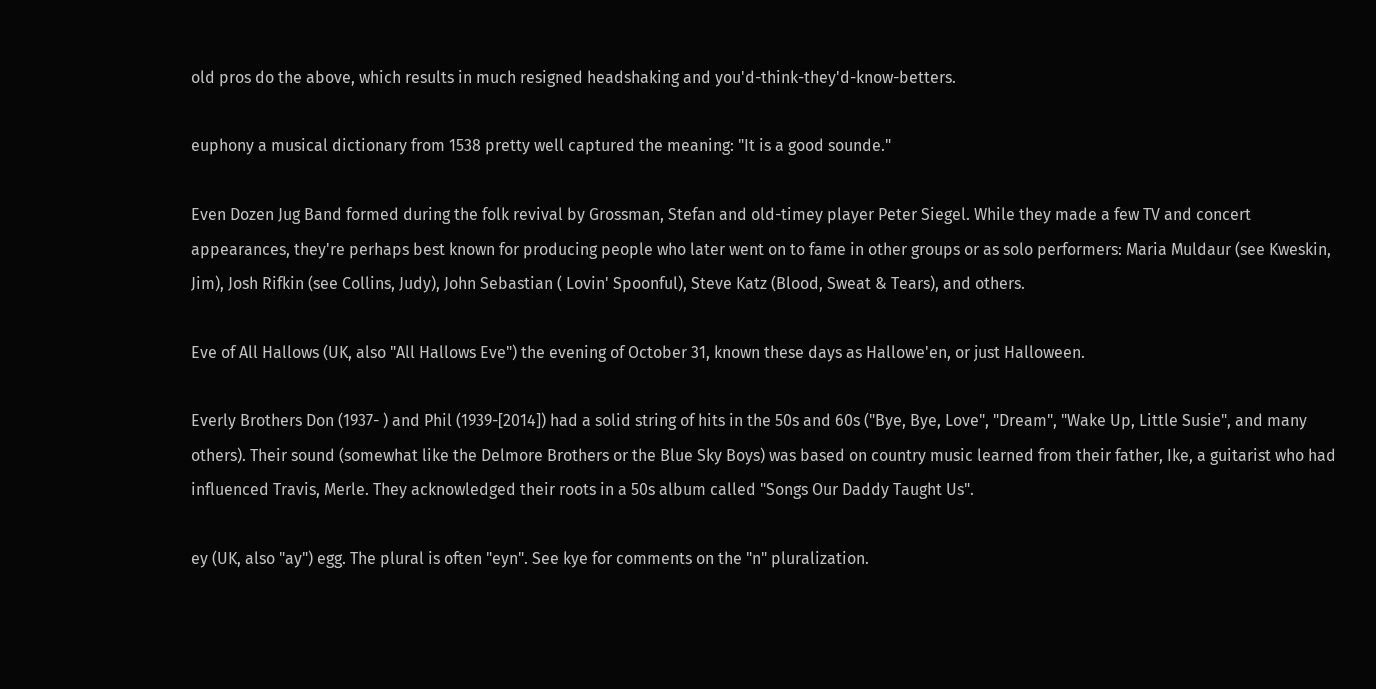old pros do the above, which results in much resigned headshaking and you'd-think-they'd-know-betters.

euphony a musical dictionary from 1538 pretty well captured the meaning: "It is a good sounde."

Even Dozen Jug Band formed during the folk revival by Grossman, Stefan and old-timey player Peter Siegel. While they made a few TV and concert appearances, they're perhaps best known for producing people who later went on to fame in other groups or as solo performers: Maria Muldaur (see Kweskin, Jim), Josh Rifkin (see Collins, Judy), John Sebastian ( Lovin' Spoonful), Steve Katz (Blood, Sweat & Tears), and others.

Eve of All Hallows (UK, also "All Hallows Eve") the evening of October 31, known these days as Hallowe'en, or just Halloween.

Everly Brothers Don (1937- ) and Phil (1939-[2014]) had a solid string of hits in the 50s and 60s ("Bye, Bye, Love", "Dream", "Wake Up, Little Susie", and many others). Their sound (somewhat like the Delmore Brothers or the Blue Sky Boys) was based on country music learned from their father, Ike, a guitarist who had influenced Travis, Merle. They acknowledged their roots in a 50s album called "Songs Our Daddy Taught Us".

ey (UK, also "ay") egg. The plural is often "eyn". See kye for comments on the "n" pluralization.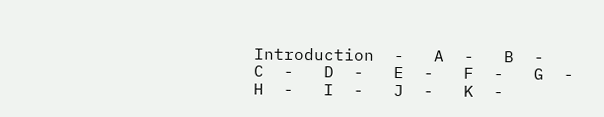Introduction  -   A  -   B  -   C  -   D  -   E  -   F  -   G  -   H  -   I  -   J  -   K  -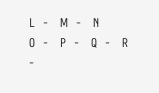L  -   M  -   N
O  -   P  -   Q  -   R  -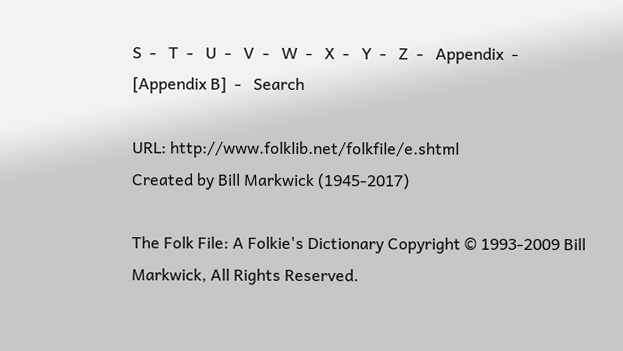S  -   T  -   U  -   V  -   W  -   X  -   Y  -   Z  -   Appendix  -   [Appendix B]  -   Search

URL: http://www.folklib.net/folkfile/e.shtml
Created by Bill Markwick (1945-2017)

The Folk File: A Folkie's Dictionary Copyright © 1993-2009 Bill Markwick, All Rights Reserved.